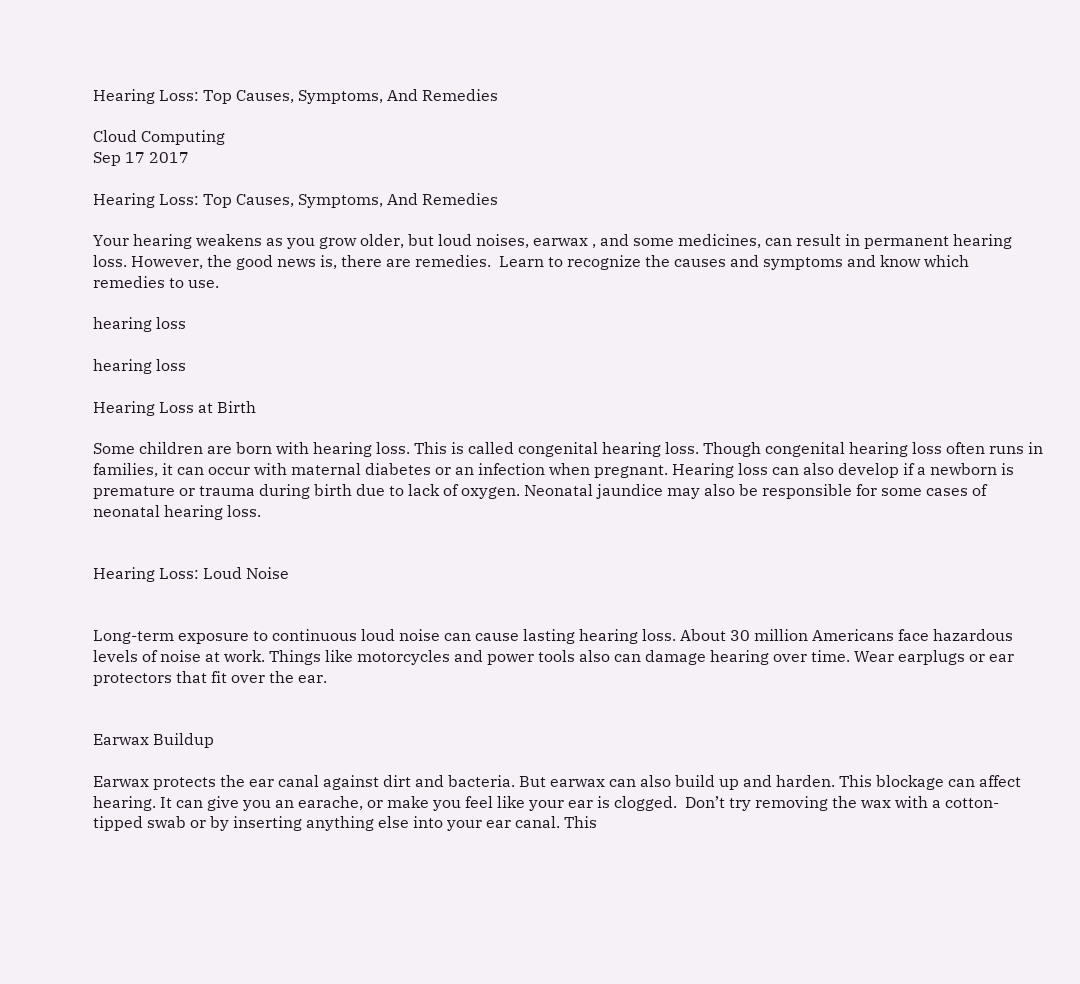Hearing Loss: Top Causes, Symptoms, And Remedies

Cloud Computing
Sep 17 2017

Hearing Loss: Top Causes, Symptoms, And Remedies

Your hearing weakens as you grow older, but loud noises, earwax , and some medicines, can result in permanent hearing loss. However, the good news is, there are remedies.  Learn to recognize the causes and symptoms and know which remedies to use.

hearing loss

hearing loss

Hearing Loss at Birth

Some children are born with hearing loss. This is called congenital hearing loss. Though congenital hearing loss often runs in families, it can occur with maternal diabetes or an infection when pregnant. Hearing loss can also develop if a newborn is premature or trauma during birth due to lack of oxygen. Neonatal jaundice may also be responsible for some cases of neonatal hearing loss.


Hearing Loss: Loud Noise


Long-term exposure to continuous loud noise can cause lasting hearing loss. About 30 million Americans face hazardous levels of noise at work. Things like motorcycles and power tools also can damage hearing over time. Wear earplugs or ear protectors that fit over the ear.


Earwax Buildup

Earwax protects the ear canal against dirt and bacteria. But earwax can also build up and harden. This blockage can affect hearing. It can give you an earache, or make you feel like your ear is clogged.  Don’t try removing the wax with a cotton-tipped swab or by inserting anything else into your ear canal. This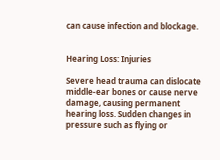can cause infection and blockage.


Hearing Loss: Injuries

Severe head trauma can dislocate middle-ear bones or cause nerve damage, causing permanent hearing loss. Sudden changes in pressure such as flying or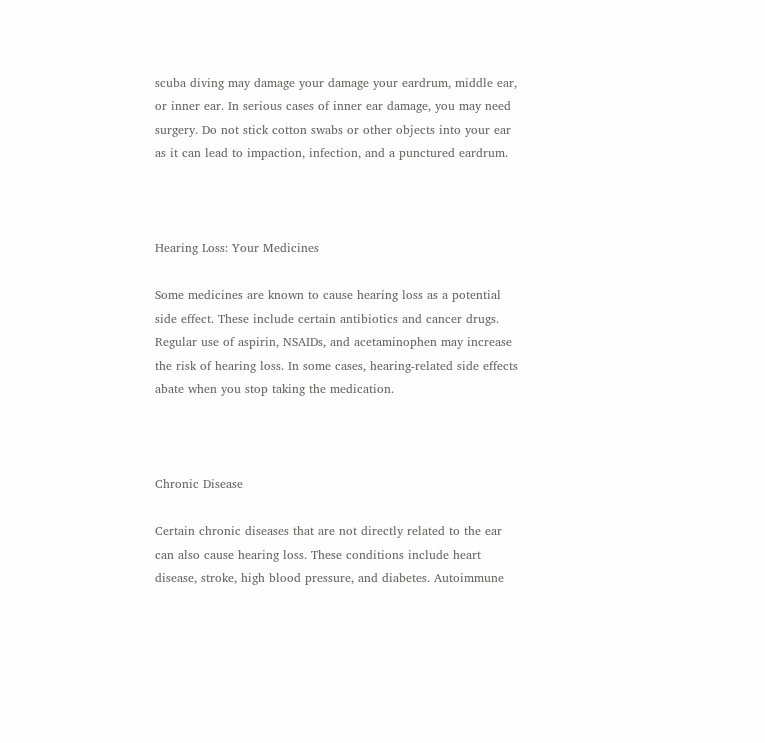scuba diving may damage your damage your eardrum, middle ear, or inner ear. In serious cases of inner ear damage, you may need surgery. Do not stick cotton swabs or other objects into your ear as it can lead to impaction, infection, and a punctured eardrum.



Hearing Loss: Your Medicines

Some medicines are known to cause hearing loss as a potential side effect. These include certain antibiotics and cancer drugs. Regular use of aspirin, NSAIDs, and acetaminophen may increase the risk of hearing loss. In some cases, hearing-related side effects abate when you stop taking the medication.



Chronic Disease

Certain chronic diseases that are not directly related to the ear can also cause hearing loss. These conditions include heart disease, stroke, high blood pressure, and diabetes. Autoimmune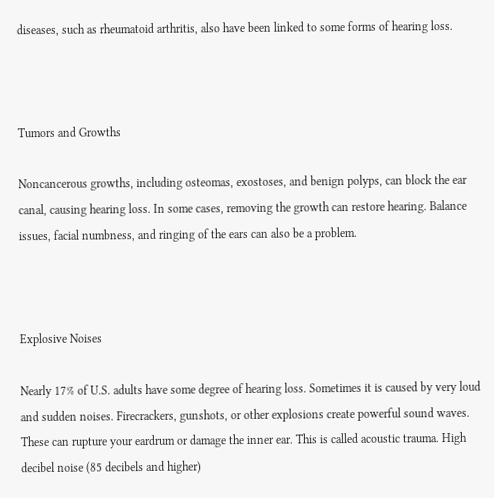diseases, such as rheumatoid arthritis, also have been linked to some forms of hearing loss.



Tumors and Growths

Noncancerous growths, including osteomas, exostoses, and benign polyps, can block the ear canal, causing hearing loss. In some cases, removing the growth can restore hearing. Balance issues, facial numbness, and ringing of the ears can also be a problem.



Explosive Noises

Nearly 17% of U.S. adults have some degree of hearing loss. Sometimes it is caused by very loud and sudden noises. Firecrackers, gunshots, or other explosions create powerful sound waves. These can rupture your eardrum or damage the inner ear. This is called acoustic trauma. High decibel noise (85 decibels and higher)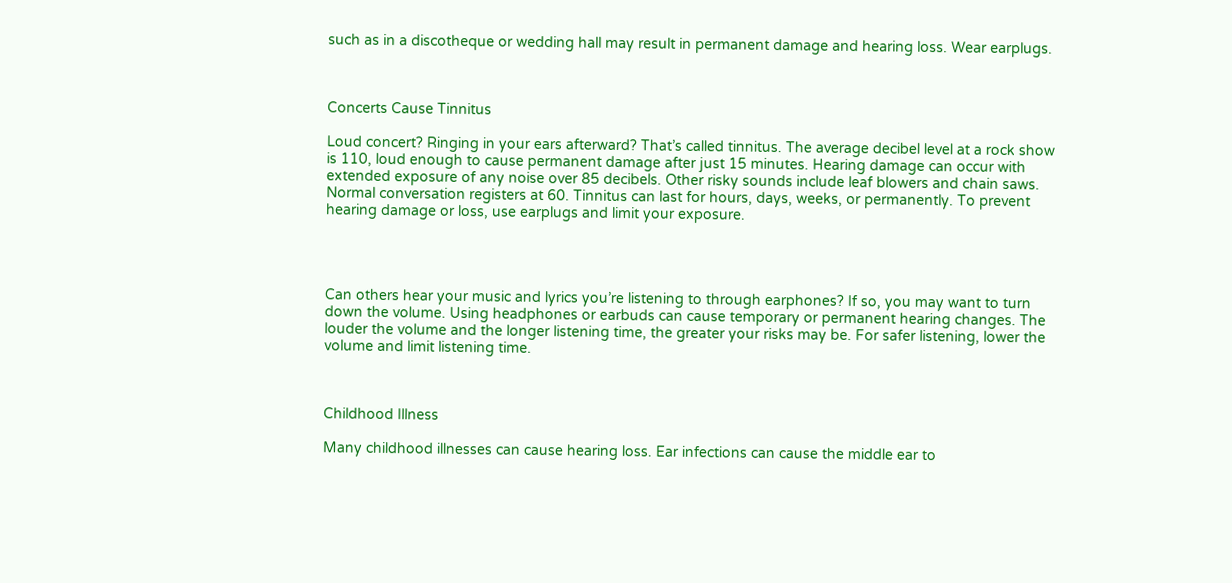such as in a discotheque or wedding hall may result in permanent damage and hearing loss. Wear earplugs.



Concerts Cause Tinnitus

Loud concert? Ringing in your ears afterward? That’s called tinnitus. The average decibel level at a rock show is 110, loud enough to cause permanent damage after just 15 minutes. Hearing damage can occur with extended exposure of any noise over 85 decibels. Other risky sounds include leaf blowers and chain saws. Normal conversation registers at 60. Tinnitus can last for hours, days, weeks, or permanently. To prevent hearing damage or loss, use earplugs and limit your exposure.




Can others hear your music and lyrics you’re listening to through earphones? If so, you may want to turn down the volume. Using headphones or earbuds can cause temporary or permanent hearing changes. The louder the volume and the longer listening time, the greater your risks may be. For safer listening, lower the volume and limit listening time.



Childhood Illness

Many childhood illnesses can cause hearing loss. Ear infections can cause the middle ear to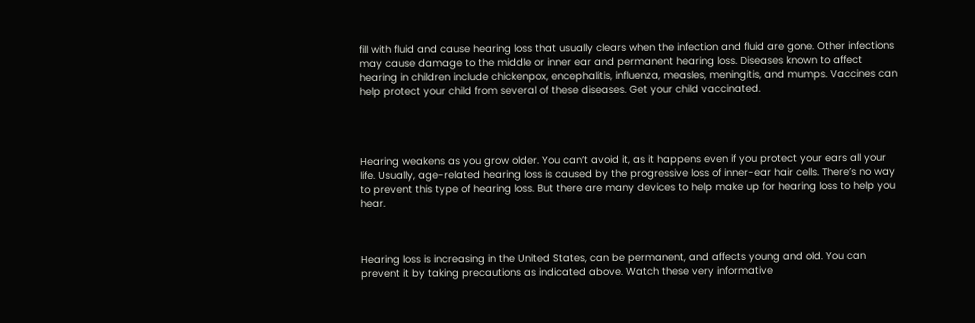fill with fluid and cause hearing loss that usually clears when the infection and fluid are gone. Other infections may cause damage to the middle or inner ear and permanent hearing loss. Diseases known to affect hearing in children include chickenpox, encephalitis, influenza, measles, meningitis, and mumps. Vaccines can help protect your child from several of these diseases. Get your child vaccinated.




Hearing weakens as you grow older. You can’t avoid it, as it happens even if you protect your ears all your life. Usually, age-related hearing loss is caused by the progressive loss of inner-ear hair cells. There’s no way to prevent this type of hearing loss. But there are many devices to help make up for hearing loss to help you hear.



Hearing loss is increasing in the United States, can be permanent, and affects young and old. You can prevent it by taking precautions as indicated above. Watch these very informative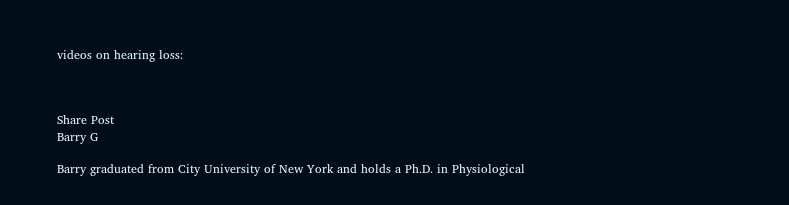videos on hearing loss:



Share Post
Barry G

Barry graduated from City University of New York and holds a Ph.D. in Physiological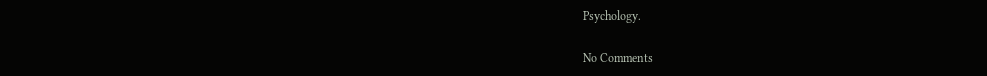Psychology.

No Comments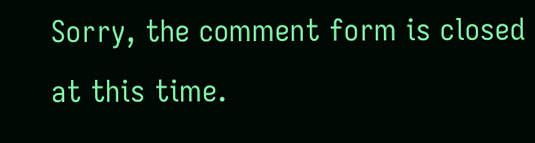Sorry, the comment form is closed at this time.